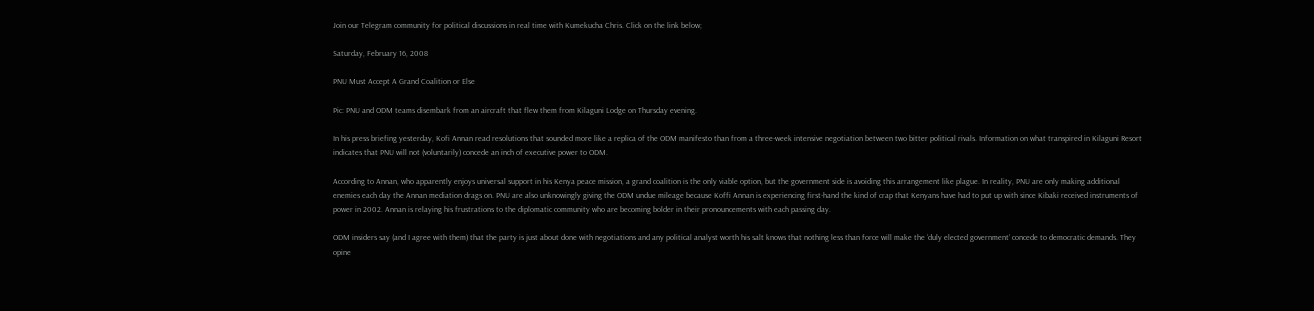Join our Telegram community for political discussions in real time with Kumekucha Chris. Click on the link below;

Saturday, February 16, 2008

PNU Must Accept A Grand Coalition or Else

Pic: PNU and ODM teams disembark from an aircraft that flew them from Kilaguni Lodge on Thursday evening.

In his press briefing yesterday, Kofi Annan read resolutions that sounded more like a replica of the ODM manifesto than from a three-week intensive negotiation between two bitter political rivals. Information on what transpired in Kilaguni Resort indicates that PNU will not (voluntarily) concede an inch of executive power to ODM.

According to Annan, who apparently enjoys universal support in his Kenya peace mission, a grand coalition is the only viable option, but the government side is avoiding this arrangement like plague. In reality, PNU are only making additional enemies each day the Annan mediation drags on. PNU are also unknowingly giving the ODM undue mileage because Koffi Annan is experiencing first-hand the kind of crap that Kenyans have had to put up with since Kibaki received instruments of power in 2002. Annan is relaying his frustrations to the diplomatic community who are becoming bolder in their pronouncements with each passing day.

ODM insiders say (and I agree with them) that the party is just about done with negotiations and any political analyst worth his salt knows that nothing less than force will make the ‘duly elected government’ concede to democratic demands. They opine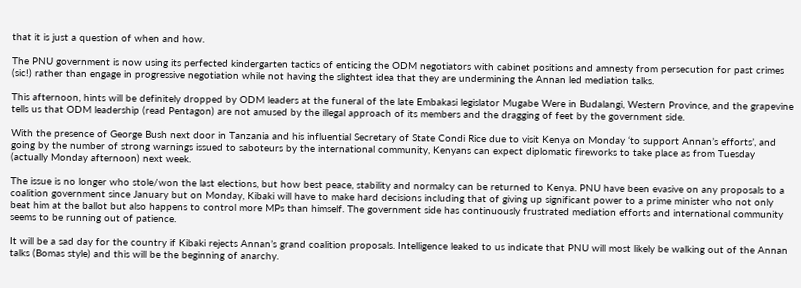that it is just a question of when and how.

The PNU government is now using its perfected kindergarten tactics of enticing the ODM negotiators with cabinet positions and amnesty from persecution for past crimes (sic!) rather than engage in progressive negotiation while not having the slightest idea that they are undermining the Annan led mediation talks.

This afternoon, hints will be definitely dropped by ODM leaders at the funeral of the late Embakasi legislator Mugabe Were in Budalangi, Western Province, and the grapevine tells us that ODM leadership (read Pentagon) are not amused by the illegal approach of its members and the dragging of feet by the government side.

With the presence of George Bush next door in Tanzania and his influential Secretary of State Condi Rice due to visit Kenya on Monday ‘to support Annan’s efforts’, and going by the number of strong warnings issued to saboteurs by the international community, Kenyans can expect diplomatic fireworks to take place as from Tuesday (actually Monday afternoon) next week.

The issue is no longer who stole/won the last elections, but how best peace, stability and normalcy can be returned to Kenya. PNU have been evasive on any proposals to a coalition government since January but on Monday, Kibaki will have to make hard decisions including that of giving up significant power to a prime minister who not only beat him at the ballot but also happens to control more MPs than himself. The government side has continuously frustrated mediation efforts and international community seems to be running out of patience.

It will be a sad day for the country if Kibaki rejects Annan’s grand coalition proposals. Intelligence leaked to us indicate that PNU will most likely be walking out of the Annan talks (Bomas style) and this will be the beginning of anarchy.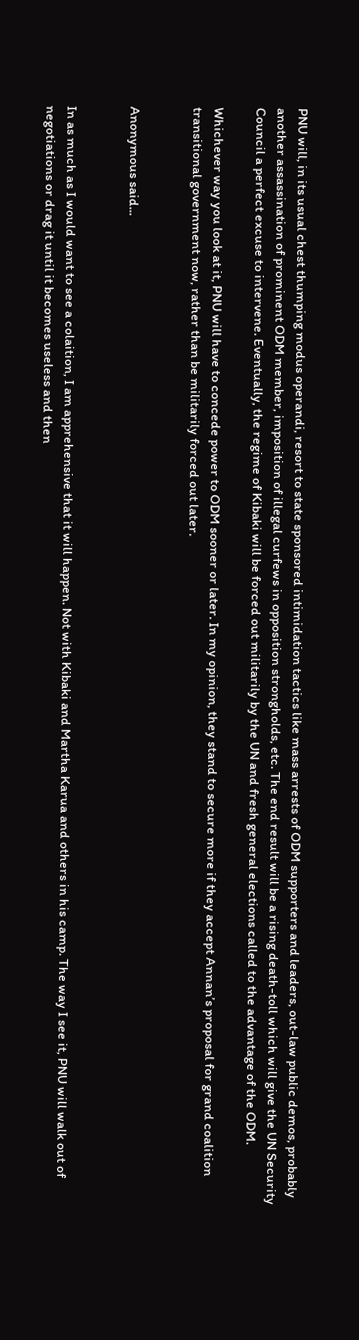PNU will, in its usual chest thumping modus operandi, resort to state sponsored intimidation tactics like mass arrests of ODM supporters and leaders, out-law public demos, probably another assassination of prominent ODM member, imposition of illegal curfews in opposition strongholds, etc. The end result will be a rising death-toll which will give the UN Security Council a perfect excuse to intervene. Eventually, the regime of Kibaki will be forced out militarily by the UN and fresh general elections called to the advantage of the ODM.

Whichever way you look at it, PNU will have to concede power to ODM sooner or later. In my opinion, they stand to secure more if they accept Annan’s proposal for grand coalition transitional government now, rather than be militarily forced out later.


Anonymous said...


In as much as I would want to see a colaition, I am apprehensive that it will happen. Not with Kibaki and Martha Karua and others in his camp. The way I see it, PNU will walk out of negotiations or drag it until it becomes useless and then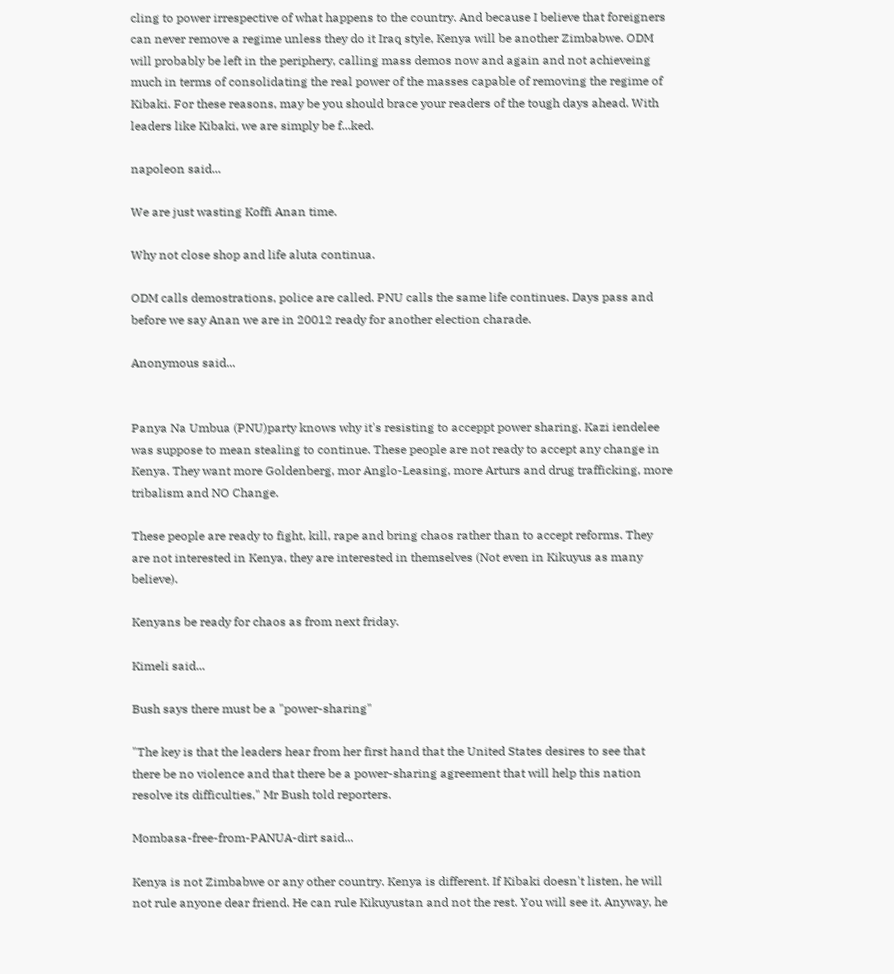cling to power irrespective of what happens to the country. And because I believe that foreigners can never remove a regime unless they do it Iraq style, Kenya will be another Zimbabwe. ODM will probably be left in the periphery, calling mass demos now and again and not achieveing much in terms of consolidating the real power of the masses capable of removing the regime of Kibaki. For these reasons, may be you should brace your readers of the tough days ahead. With leaders like Kibaki, we are simply be f...ked.

napoleon said...

We are just wasting Koffi Anan time.

Why not close shop and life aluta continua.

ODM calls demostrations, police are called. PNU calls the same life continues. Days pass and before we say Anan we are in 20012 ready for another election charade.

Anonymous said...


Panya Na Umbua (PNU)party knows why it's resisting to acceppt power sharing. Kazi iendelee was suppose to mean stealing to continue. These people are not ready to accept any change in Kenya. They want more Goldenberg, mor Anglo-Leasing, more Arturs and drug trafficking, more tribalism and NO Change.

These people are ready to fight, kill, rape and bring chaos rather than to accept reforms. They are not interested in Kenya, they are interested in themselves (Not even in Kikuyus as many believe).

Kenyans be ready for chaos as from next friday.

Kimeli said...

Bush says there must be a "power-sharing"

"The key is that the leaders hear from her first hand that the United States desires to see that there be no violence and that there be a power-sharing agreement that will help this nation resolve its difficulties," Mr Bush told reporters.

Mombasa-free-from-PANUA-dirt said...

Kenya is not Zimbabwe or any other country. Kenya is different. If Kibaki doesn't listen, he will not rule anyone dear friend. He can rule Kikuyustan and not the rest. You will see it. Anyway, he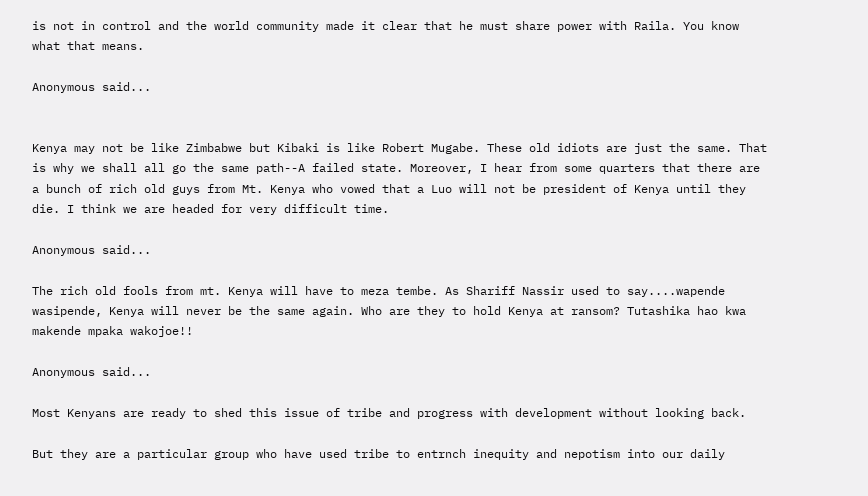is not in control and the world community made it clear that he must share power with Raila. You know what that means.

Anonymous said...


Kenya may not be like Zimbabwe but Kibaki is like Robert Mugabe. These old idiots are just the same. That is why we shall all go the same path--A failed state. Moreover, I hear from some quarters that there are a bunch of rich old guys from Mt. Kenya who vowed that a Luo will not be president of Kenya until they die. I think we are headed for very difficult time.

Anonymous said...

The rich old fools from mt. Kenya will have to meza tembe. As Shariff Nassir used to say....wapende wasipende, Kenya will never be the same again. Who are they to hold Kenya at ransom? Tutashika hao kwa makende mpaka wakojoe!!

Anonymous said...

Most Kenyans are ready to shed this issue of tribe and progress with development without looking back.

But they are a particular group who have used tribe to entrnch inequity and nepotism into our daily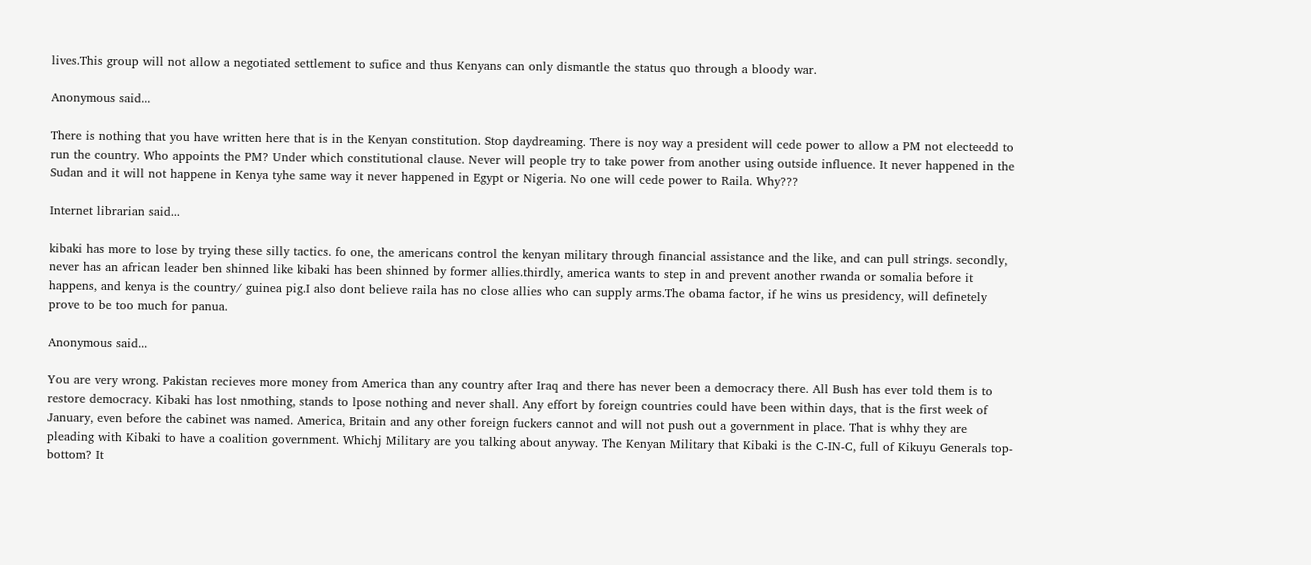lives.This group will not allow a negotiated settlement to sufice and thus Kenyans can only dismantle the status quo through a bloody war.

Anonymous said...

There is nothing that you have written here that is in the Kenyan constitution. Stop daydreaming. There is noy way a president will cede power to allow a PM not electeedd to run the country. Who appoints the PM? Under which constitutional clause. Never will people try to take power from another using outside influence. It never happened in the Sudan and it will not happene in Kenya tyhe same way it never happened in Egypt or Nigeria. No one will cede power to Raila. Why???

Internet librarian said...

kibaki has more to lose by trying these silly tactics. fo one, the americans control the kenyan military through financial assistance and the like, and can pull strings. secondly, never has an african leader ben shinned like kibaki has been shinned by former allies.thirdly, america wants to step in and prevent another rwanda or somalia before it happens, and kenya is the country/ guinea pig.I also dont believe raila has no close allies who can supply arms.The obama factor, if he wins us presidency, will definetely prove to be too much for panua.

Anonymous said...

You are very wrong. Pakistan recieves more money from America than any country after Iraq and there has never been a democracy there. All Bush has ever told them is to restore democracy. Kibaki has lost nmothing, stands to lpose nothing and never shall. Any effort by foreign countries could have been within days, that is the first week of January, even before the cabinet was named. America, Britain and any other foreign fuckers cannot and will not push out a government in place. That is whhy they are pleading with Kibaki to have a coalition government. Whichj Military are you talking about anyway. The Kenyan Military that Kibaki is the C-IN-C, full of Kikuyu Generals top-bottom? It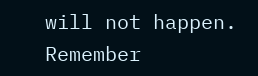will not happen. Remember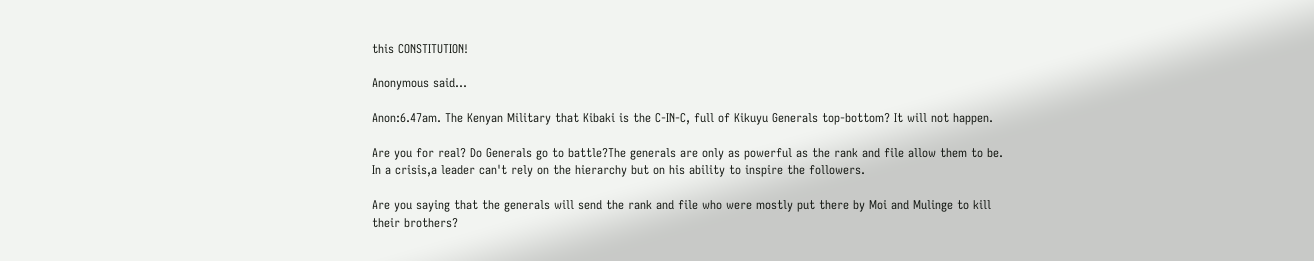this CONSTITUTION!

Anonymous said...

Anon:6.47am. The Kenyan Military that Kibaki is the C-IN-C, full of Kikuyu Generals top-bottom? It will not happen.

Are you for real? Do Generals go to battle?The generals are only as powerful as the rank and file allow them to be. In a crisis,a leader can't rely on the hierarchy but on his ability to inspire the followers.

Are you saying that the generals will send the rank and file who were mostly put there by Moi and Mulinge to kill their brothers?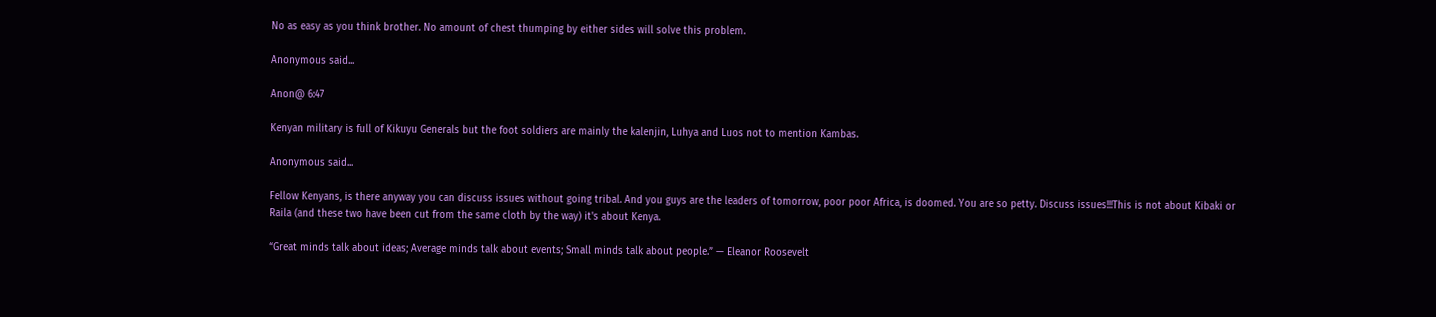No as easy as you think brother. No amount of chest thumping by either sides will solve this problem.

Anonymous said...

Anon@ 6:47

Kenyan military is full of Kikuyu Generals but the foot soldiers are mainly the kalenjin, Luhya and Luos not to mention Kambas.

Anonymous said...

Fellow Kenyans, is there anyway you can discuss issues without going tribal. And you guys are the leaders of tomorrow, poor poor Africa, is doomed. You are so petty. Discuss issues!!!This is not about Kibaki or Raila (and these two have been cut from the same cloth by the way) it's about Kenya.

“Great minds talk about ideas; Average minds talk about events; Small minds talk about people.” — Eleanor Roosevelt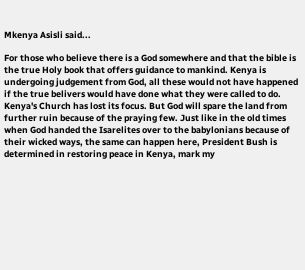Mkenya Asisli said...

For those who believe there is a God somewhere and that the bible is the true Holy book that offers guidance to mankind. Kenya is undergoing judgement from God, all these would not have happened if the true belivers would have done what they were called to do. Kenya's Church has lost its focus. But God will spare the land from further ruin because of the praying few. Just like in the old times when God handed the Isarelites over to the babylonians because of their wicked ways, the same can happen here, President Bush is determined in restoring peace in Kenya, mark my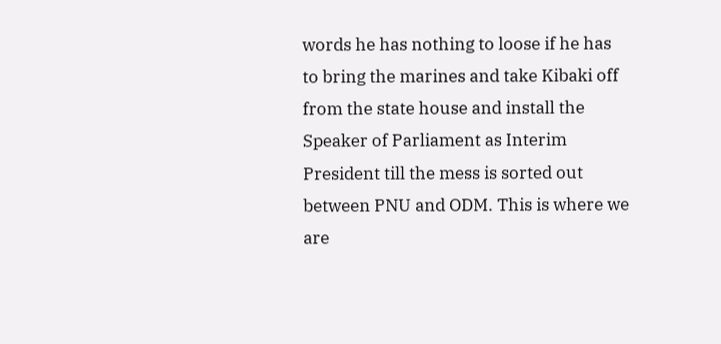words he has nothing to loose if he has to bring the marines and take Kibaki off from the state house and install the Speaker of Parliament as Interim President till the mess is sorted out between PNU and ODM. This is where we are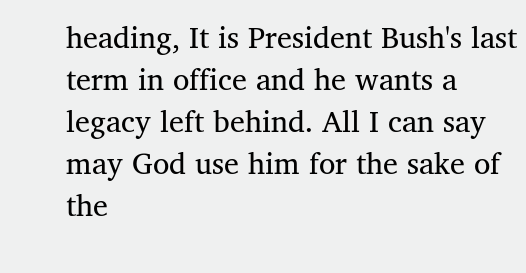heading, It is President Bush's last term in office and he wants a legacy left behind. All I can say may God use him for the sake of the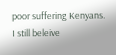poor suffering Kenyans.
I still beleive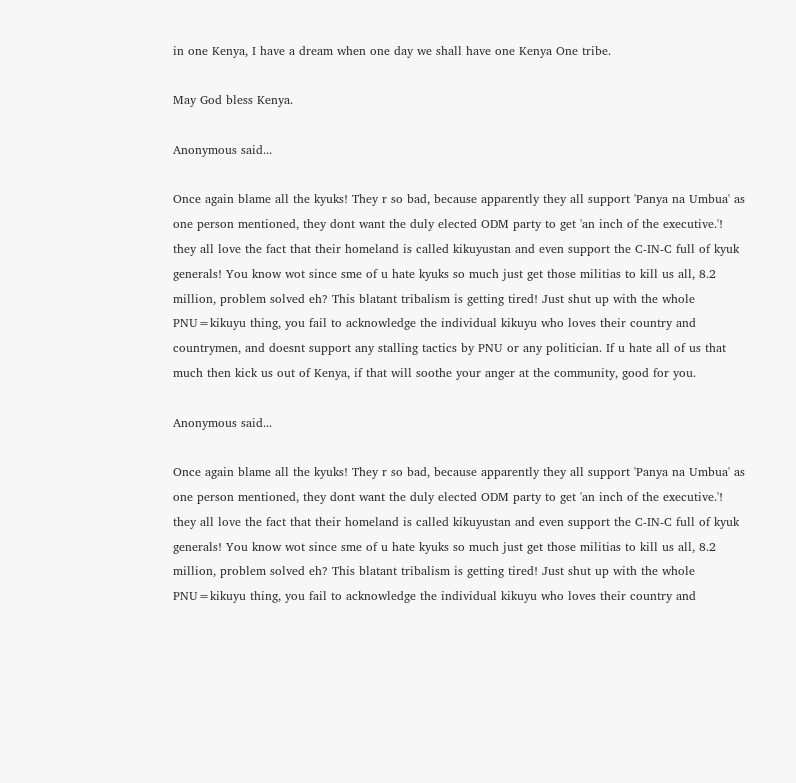in one Kenya, I have a dream when one day we shall have one Kenya One tribe.

May God bless Kenya.

Anonymous said...

Once again blame all the kyuks! They r so bad, because apparently they all support 'Panya na Umbua' as one person mentioned, they dont want the duly elected ODM party to get 'an inch of the executive.'! they all love the fact that their homeland is called kikuyustan and even support the C-IN-C full of kyuk generals! You know wot since sme of u hate kyuks so much just get those militias to kill us all, 8.2 million, problem solved eh? This blatant tribalism is getting tired! Just shut up with the whole PNU=kikuyu thing, you fail to acknowledge the individual kikuyu who loves their country and countrymen, and doesnt support any stalling tactics by PNU or any politician. If u hate all of us that much then kick us out of Kenya, if that will soothe your anger at the community, good for you.

Anonymous said...

Once again blame all the kyuks! They r so bad, because apparently they all support 'Panya na Umbua' as one person mentioned, they dont want the duly elected ODM party to get 'an inch of the executive.'! they all love the fact that their homeland is called kikuyustan and even support the C-IN-C full of kyuk generals! You know wot since sme of u hate kyuks so much just get those militias to kill us all, 8.2 million, problem solved eh? This blatant tribalism is getting tired! Just shut up with the whole PNU=kikuyu thing, you fail to acknowledge the individual kikuyu who loves their country and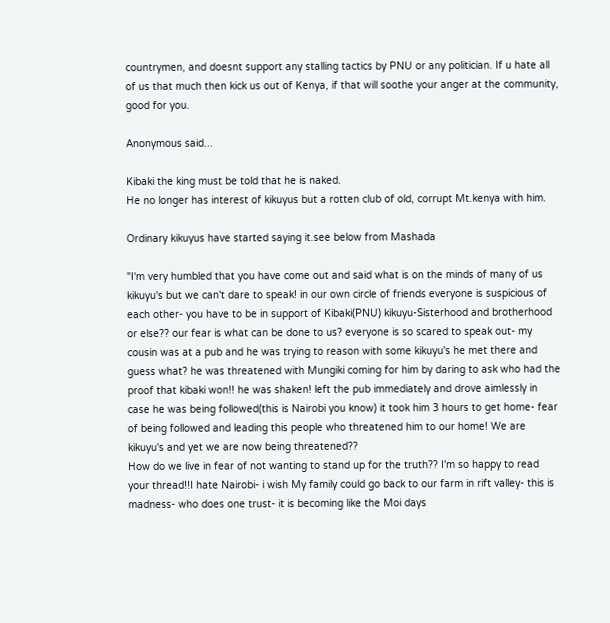countrymen, and doesnt support any stalling tactics by PNU or any politician. If u hate all of us that much then kick us out of Kenya, if that will soothe your anger at the community, good for you.

Anonymous said...

Kibaki the king must be told that he is naked.
He no longer has interest of kikuyus but a rotten club of old, corrupt Mt.kenya with him.

Ordinary kikuyus have started saying it.see below from Mashada

"I'm very humbled that you have come out and said what is on the minds of many of us kikuyu's but we can't dare to speak! in our own circle of friends everyone is suspicious of each other- you have to be in support of Kibaki(PNU) kikuyu-Sisterhood and brotherhood or else?? our fear is what can be done to us? everyone is so scared to speak out- my cousin was at a pub and he was trying to reason with some kikuyu's he met there and guess what? he was threatened with Mungiki coming for him by daring to ask who had the proof that kibaki won!! he was shaken! left the pub immediately and drove aimlessly in case he was being followed(this is Nairobi you know) it took him 3 hours to get home- fear of being followed and leading this people who threatened him to our home! We are kikuyu's and yet we are now being threatened??
How do we live in fear of not wanting to stand up for the truth?? I'm so happy to read your thread!!I hate Nairobi- i wish My family could go back to our farm in rift valley- this is madness- who does one trust- it is becoming like the Moi days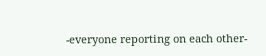-everyone reporting on each other-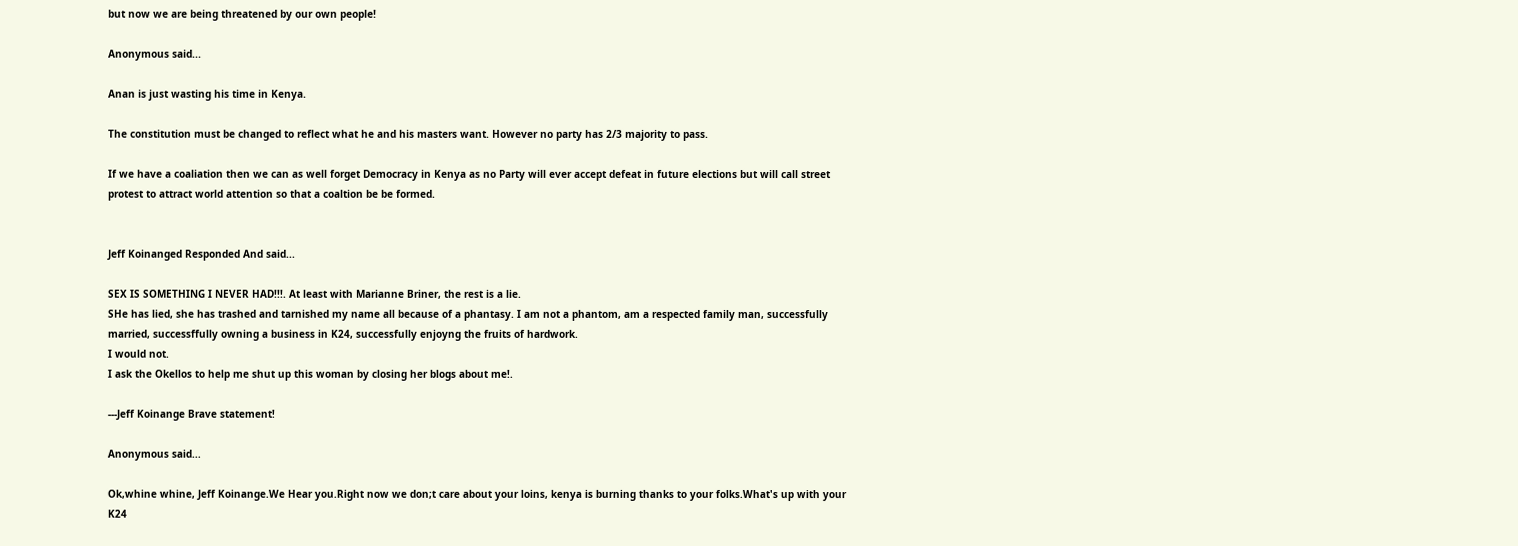but now we are being threatened by our own people!

Anonymous said...

Anan is just wasting his time in Kenya.

The constitution must be changed to reflect what he and his masters want. However no party has 2/3 majority to pass.

If we have a coaliation then we can as well forget Democracy in Kenya as no Party will ever accept defeat in future elections but will call street protest to attract world attention so that a coaltion be be formed.


Jeff Koinanged Responded And said...

SEX IS SOMETHING I NEVER HAD!!!. At least with Marianne Briner, the rest is a lie.
SHe has lied, she has trashed and tarnished my name all because of a phantasy. I am not a phantom, am a respected family man, successfully married, successffully owning a business in K24, successfully enjoyng the fruits of hardwork.
I would not.
I ask the Okellos to help me shut up this woman by closing her blogs about me!.

---Jeff Koinange Brave statement!

Anonymous said...

Ok,whine whine, Jeff Koinange.We Hear you.Right now we don;t care about your loins, kenya is burning thanks to your folks.What's up with your K24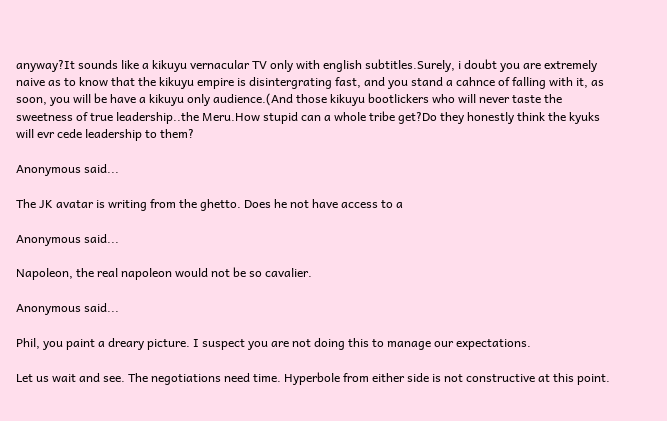anyway?It sounds like a kikuyu vernacular TV only with english subtitles.Surely, i doubt you are extremely naive as to know that the kikuyu empire is disintergrating fast, and you stand a cahnce of falling with it, as soon, you will be have a kikuyu only audience.(And those kikuyu bootlickers who will never taste the sweetness of true leadership..the Meru.How stupid can a whole tribe get?Do they honestly think the kyuks will evr cede leadership to them?

Anonymous said...

The JK avatar is writing from the ghetto. Does he not have access to a

Anonymous said...

Napoleon, the real napoleon would not be so cavalier.

Anonymous said...

Phil, you paint a dreary picture. I suspect you are not doing this to manage our expectations.

Let us wait and see. The negotiations need time. Hyperbole from either side is not constructive at this point.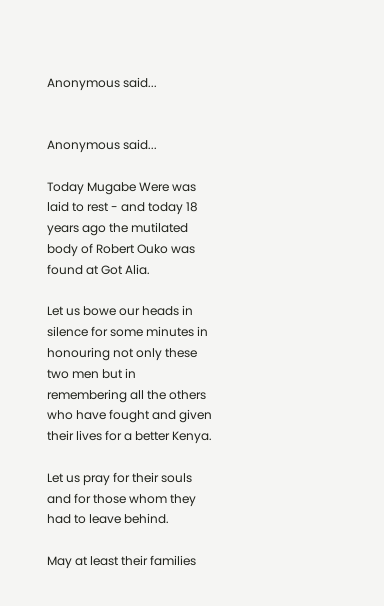Anonymous said...


Anonymous said...

Today Mugabe Were was laid to rest - and today 18 years ago the mutilated body of Robert Ouko was found at Got Alia.

Let us bowe our heads in silence for some minutes in honouring not only these two men but in remembering all the others who have fought and given their lives for a better Kenya.

Let us pray for their souls and for those whom they had to leave behind.

May at least their families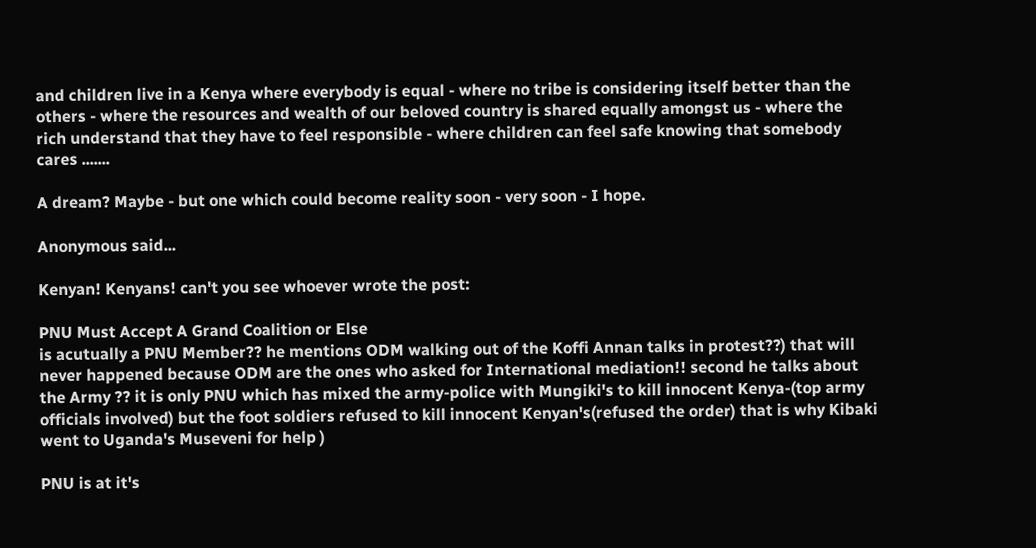and children live in a Kenya where everybody is equal - where no tribe is considering itself better than the others - where the resources and wealth of our beloved country is shared equally amongst us - where the rich understand that they have to feel responsible - where children can feel safe knowing that somebody cares .......

A dream? Maybe - but one which could become reality soon - very soon - I hope.

Anonymous said...

Kenyan! Kenyans! can't you see whoever wrote the post:

PNU Must Accept A Grand Coalition or Else
is acutually a PNU Member?? he mentions ODM walking out of the Koffi Annan talks in protest??) that will never happened because ODM are the ones who asked for International mediation!! second he talks about the Army ?? it is only PNU which has mixed the army-police with Mungiki's to kill innocent Kenya-(top army officials involved) but the foot soldiers refused to kill innocent Kenyan's(refused the order) that is why Kibaki went to Uganda's Museveni for help )

PNU is at it's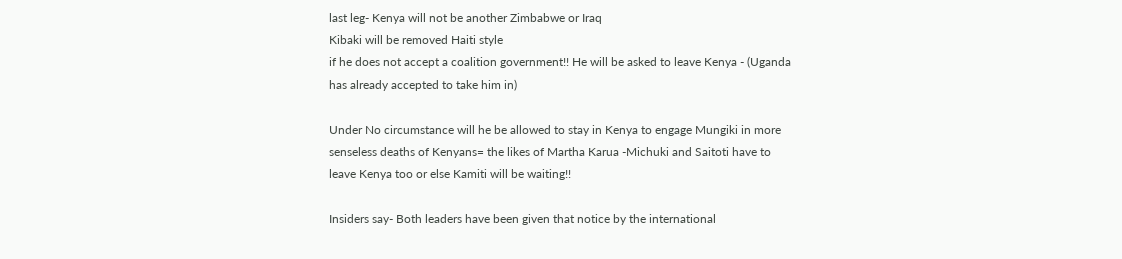last leg- Kenya will not be another Zimbabwe or Iraq
Kibaki will be removed Haiti style
if he does not accept a coalition government!! He will be asked to leave Kenya - (Uganda has already accepted to take him in)

Under No circumstance will he be allowed to stay in Kenya to engage Mungiki in more senseless deaths of Kenyans= the likes of Martha Karua -Michuki and Saitoti have to leave Kenya too or else Kamiti will be waiting!!

Insiders say- Both leaders have been given that notice by the international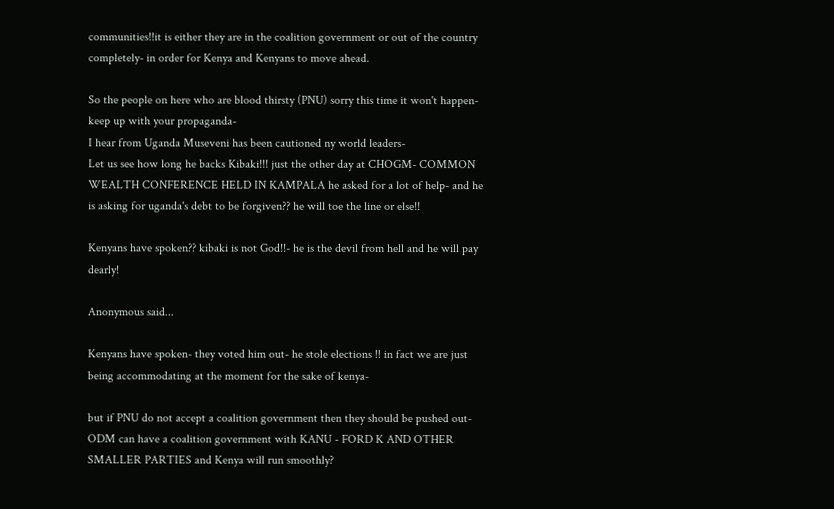communities!!it is either they are in the coalition government or out of the country completely- in order for Kenya and Kenyans to move ahead.

So the people on here who are blood thirsty (PNU) sorry this time it won't happen- keep up with your propaganda-
I hear from Uganda Museveni has been cautioned ny world leaders-
Let us see how long he backs Kibaki!!! just the other day at CHOGM- COMMON WEALTH CONFERENCE HELD IN KAMPALA he asked for a lot of help- and he is asking for uganda's debt to be forgiven?? he will toe the line or else!!

Kenyans have spoken?? kibaki is not God!!- he is the devil from hell and he will pay dearly!

Anonymous said...

Kenyans have spoken- they voted him out- he stole elections !! in fact we are just being accommodating at the moment for the sake of kenya-

but if PNU do not accept a coalition government then they should be pushed out- ODM can have a coalition government with KANU - FORD K AND OTHER SMALLER PARTIES and Kenya will run smoothly?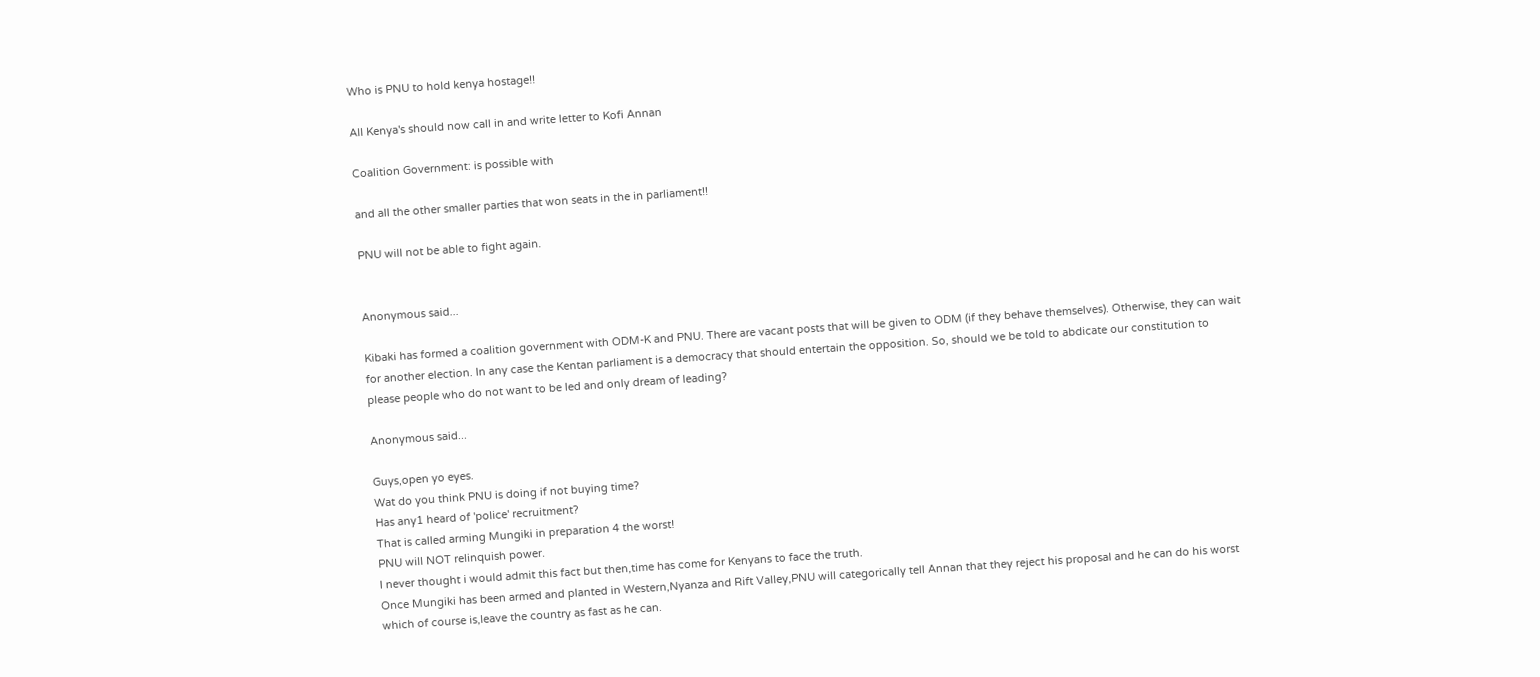Who is PNU to hold kenya hostage!!

All Kenya's should now call in and write letter to Kofi Annan

Coalition Government: is possible with

and all the other smaller parties that won seats in the in parliament!!

PNU will not be able to fight again.


Anonymous said...

Kibaki has formed a coalition government with ODM-K and PNU. There are vacant posts that will be given to ODM (if they behave themselves). Otherwise, they can wait for another election. In any case the Kentan parliament is a democracy that should entertain the opposition. So, should we be told to abdicate our constitution to please people who do not want to be led and only dream of leading?

Anonymous said...

Guys,open yo eyes.
Wat do you think PNU is doing if not buying time?
Has any1 heard of 'police' recruitment?
That is called arming Mungiki in preparation 4 the worst!
PNU will NOT relinquish power.
I never thought i would admit this fact but then,time has come for Kenyans to face the truth.
Once Mungiki has been armed and planted in Western,Nyanza and Rift Valley,PNU will categorically tell Annan that they reject his proposal and he can do his worst which of course is,leave the country as fast as he can.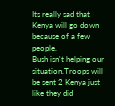Its really sad that Kenya will go down because of a few people.
Bush isn't helping our situation.Troops will be sent 2 Kenya just like they did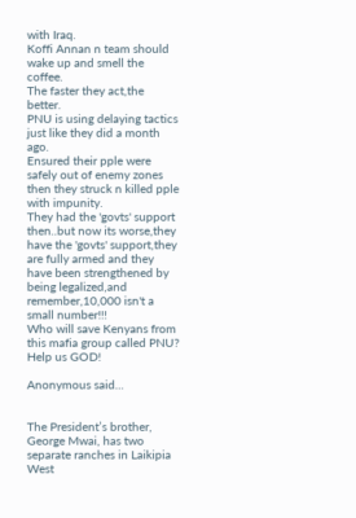with Iraq.
Koffi Annan n team should wake up and smell the coffee.
The faster they act,the better.
PNU is using delaying tactics just like they did a month ago.
Ensured their pple were safely out of enemy zones then they struck n killed pple with impunity.
They had the 'govts' support then..but now its worse,they have the 'govts' support,they are fully armed and they have been strengthened by being legalized,and remember,10,000 isn't a small number!!!
Who will save Kenyans from this mafia group called PNU?
Help us GOD!

Anonymous said...


The President’s brother, George Mwai, has two separate ranches in Laikipia West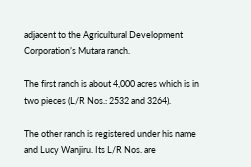adjacent to the Agricultural Development Corporation’s Mutara ranch.

The first ranch is about 4,000 acres which is in two pieces (L/R Nos.: 2532 and 3264).

The other ranch is registered under his name and Lucy Wanjiru. Its L/R Nos. are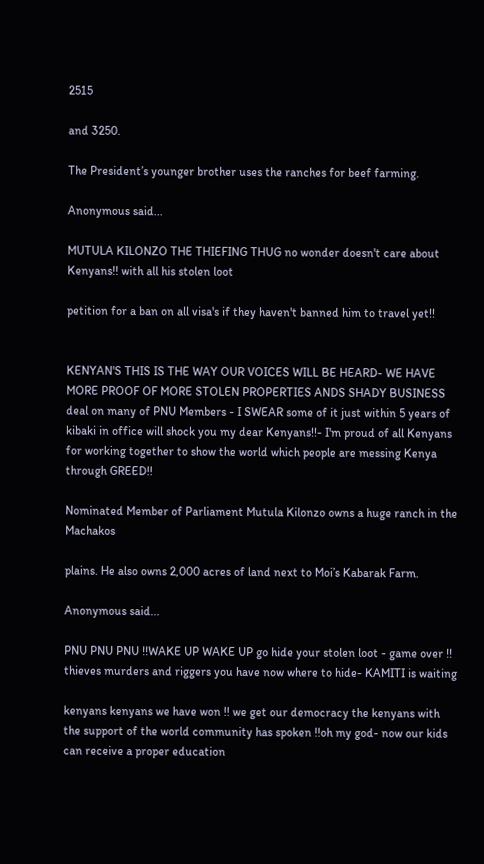2515

and 3250.

The President’s younger brother uses the ranches for beef farming.

Anonymous said...

MUTULA KILONZO THE THIEFING THUG no wonder doesn't care about Kenyans!! with all his stolen loot

petition for a ban on all visa's if they haven't banned him to travel yet!!


KENYAN'S THIS IS THE WAY OUR VOICES WILL BE HEARD- WE HAVE MORE PROOF OF MORE STOLEN PROPERTIES ANDS SHADY BUSINESS deal on many of PNU Members - I SWEAR some of it just within 5 years of kibaki in office will shock you my dear Kenyans!!- I'm proud of all Kenyans for working together to show the world which people are messing Kenya through GREED!!

Nominated Member of Parliament Mutula Kilonzo owns a huge ranch in the Machakos

plains. He also owns 2,000 acres of land next to Moi’s Kabarak Farm.

Anonymous said...

PNU PNU PNU !!WAKE UP WAKE UP go hide your stolen loot - game over !! thieves murders and riggers you have now where to hide- KAMITI is waiting

kenyans kenyans we have won !! we get our democracy the kenyans with the support of the world community has spoken !!oh my god- now our kids can receive a proper education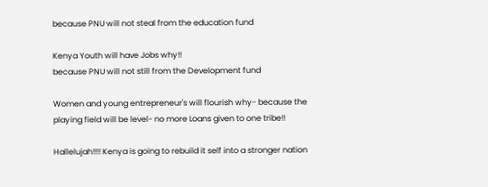because PNU will not steal from the education fund

Kenya Youth will have Jobs why!!
because PNU will not still from the Development fund

Women and young entrepreneur's will flourish why- because the playing field will be level- no more Loans given to one tribe!!

Hallelujah!!!! Kenya is going to rebuild it self into a stronger nation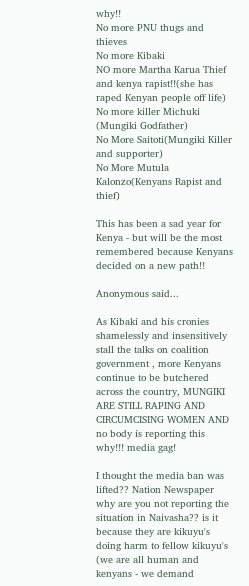why!!
No more PNU thugs and thieves
No more Kibaki
NO more Martha Karua Thief and kenya rapist!!(she has raped Kenyan people off life)
No more killer Michuki (Mungiki Godfather)
No More Saitoti(Mungiki Killer and supporter)
No More Mutula Kalonzo(Kenyans Rapist and thief)

This has been a sad year for Kenya - but will be the most remembered because Kenyans decided on a new path!!

Anonymous said...

As Kibaki and his cronies shamelessly and insensitively stall the talks on coalition government , more Kenyans continue to be butchered across the country, MUNGIKI ARE STILL RAPING AND CIRCUMCISING WOMEN AND no body is reporting this why!!! media gag!

I thought the media ban was lifted?? Nation Newspaper why are you not reporting the situation in Naivasha?? is it because they are kikuyu's doing harm to fellow kikuyu's (we are all human and kenyans - we demand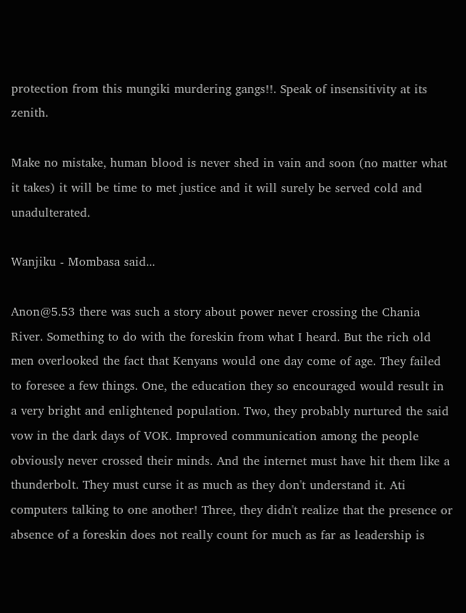protection from this mungiki murdering gangs!!. Speak of insensitivity at its zenith.

Make no mistake, human blood is never shed in vain and soon (no matter what it takes) it will be time to met justice and it will surely be served cold and unadulterated.

Wanjiku - Mombasa said...

Anon@5.53 there was such a story about power never crossing the Chania River. Something to do with the foreskin from what I heard. But the rich old men overlooked the fact that Kenyans would one day come of age. They failed to foresee a few things. One, the education they so encouraged would result in a very bright and enlightened population. Two, they probably nurtured the said vow in the dark days of VOK. Improved communication among the people obviously never crossed their minds. And the internet must have hit them like a thunderbolt. They must curse it as much as they don't understand it. Ati computers talking to one another! Three, they didn't realize that the presence or absence of a foreskin does not really count for much as far as leadership is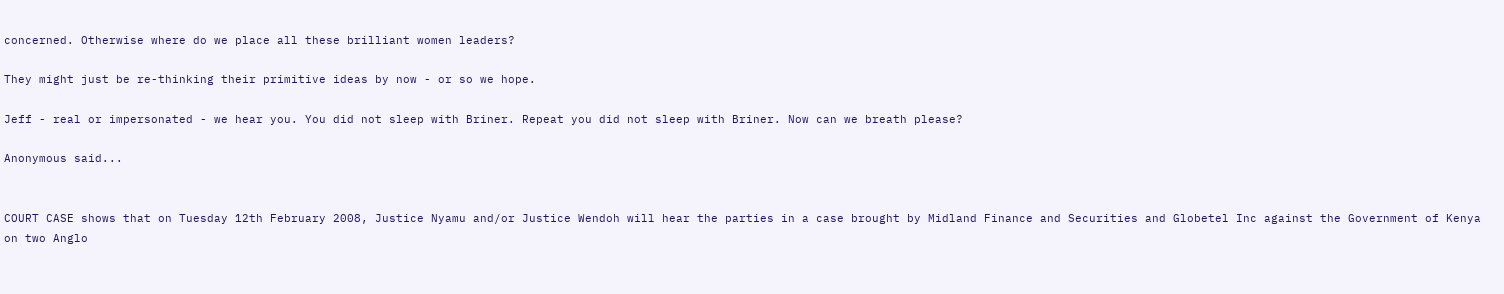concerned. Otherwise where do we place all these brilliant women leaders?

They might just be re-thinking their primitive ideas by now - or so we hope.

Jeff - real or impersonated - we hear you. You did not sleep with Briner. Repeat you did not sleep with Briner. Now can we breath please?

Anonymous said...


COURT CASE shows that on Tuesday 12th February 2008, Justice Nyamu and/or Justice Wendoh will hear the parties in a case brought by Midland Finance and Securities and Globetel Inc against the Government of Kenya on two Anglo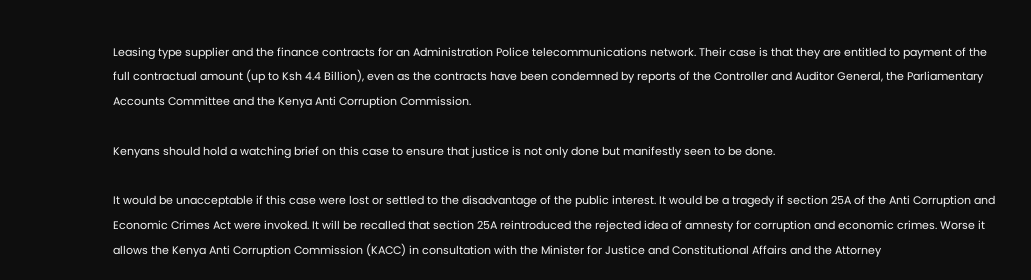Leasing type supplier and the finance contracts for an Administration Police telecommunications network. Their case is that they are entitled to payment of the full contractual amount (up to Ksh 4.4 Billion), even as the contracts have been condemned by reports of the Controller and Auditor General, the Parliamentary Accounts Committee and the Kenya Anti Corruption Commission.

Kenyans should hold a watching brief on this case to ensure that justice is not only done but manifestly seen to be done.

It would be unacceptable if this case were lost or settled to the disadvantage of the public interest. It would be a tragedy if section 25A of the Anti Corruption and Economic Crimes Act were invoked. It will be recalled that section 25A reintroduced the rejected idea of amnesty for corruption and economic crimes. Worse it allows the Kenya Anti Corruption Commission (KACC) in consultation with the Minister for Justice and Constitutional Affairs and the Attorney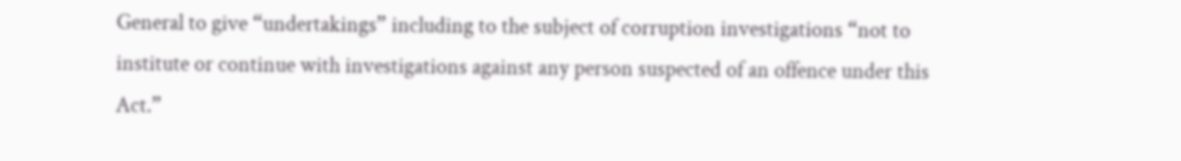General to give “undertakings” including to the subject of corruption investigations “not to institute or continue with investigations against any person suspected of an offence under this Act.”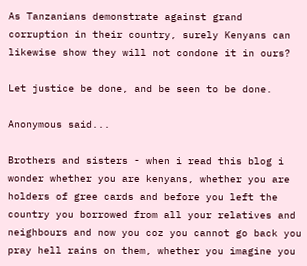As Tanzanians demonstrate against grand corruption in their country, surely Kenyans can likewise show they will not condone it in ours?

Let justice be done, and be seen to be done.

Anonymous said...

Brothers and sisters - when i read this blog i wonder whether you are kenyans, whether you are holders of gree cards and before you left the country you borrowed from all your relatives and neighbours and now you coz you cannot go back you pray hell rains on them, whether you imagine you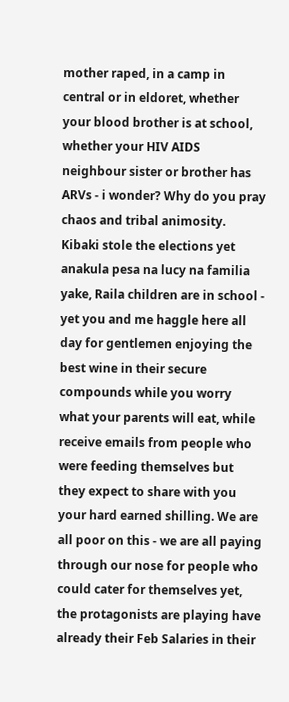mother raped, in a camp in central or in eldoret, whether your blood brother is at school, whether your HIV AIDS neighbour sister or brother has ARVs - i wonder? Why do you pray chaos and tribal animosity. Kibaki stole the elections yet anakula pesa na lucy na familia yake, Raila children are in school - yet you and me haggle here all day for gentlemen enjoying the best wine in their secure compounds while you worry what your parents will eat, while receive emails from people who were feeding themselves but they expect to share with you your hard earned shilling. We are all poor on this - we are all paying through our nose for people who could cater for themselves yet, the protagonists are playing have already their Feb Salaries in their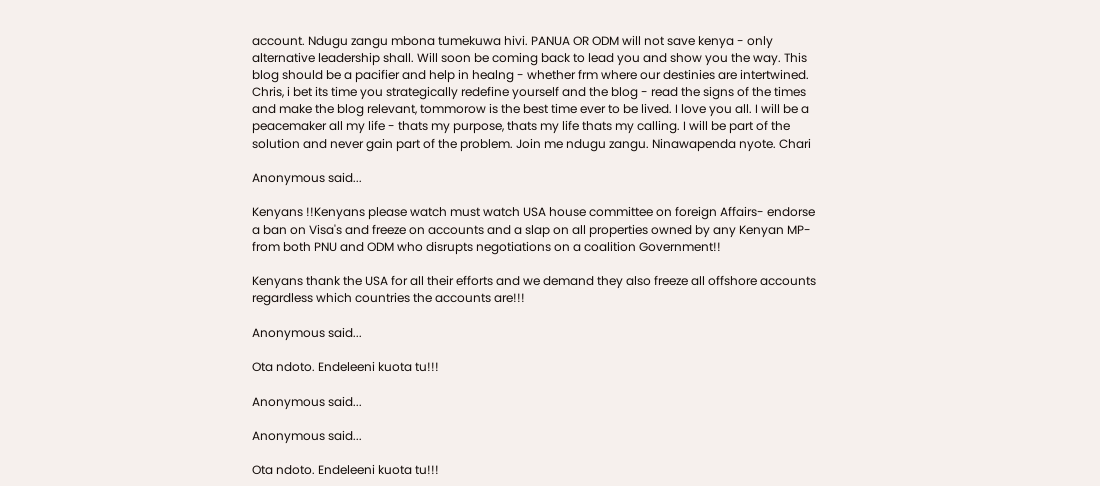account. Ndugu zangu mbona tumekuwa hivi. PANUA OR ODM will not save kenya - only alternative leadership shall. Will soon be coming back to lead you and show you the way. This blog should be a pacifier and help in healng - whether frm where our destinies are intertwined. Chris, i bet its time you strategically redefine yourself and the blog - read the signs of the times and make the blog relevant, tommorow is the best time ever to be lived. I love you all. I will be a peacemaker all my life - thats my purpose, thats my life thats my calling. I will be part of the solution and never gain part of the problem. Join me ndugu zangu. Ninawapenda nyote. Chari

Anonymous said...

Kenyans !!Kenyans please watch must watch USA house committee on foreign Affairs- endorse a ban on Visa's and freeze on accounts and a slap on all properties owned by any Kenyan MP- from both PNU and ODM who disrupts negotiations on a coalition Government!!

Kenyans thank the USA for all their efforts and we demand they also freeze all offshore accounts regardless which countries the accounts are!!!

Anonymous said...

Ota ndoto. Endeleeni kuota tu!!!

Anonymous said...

Anonymous said...

Ota ndoto. Endeleeni kuota tu!!!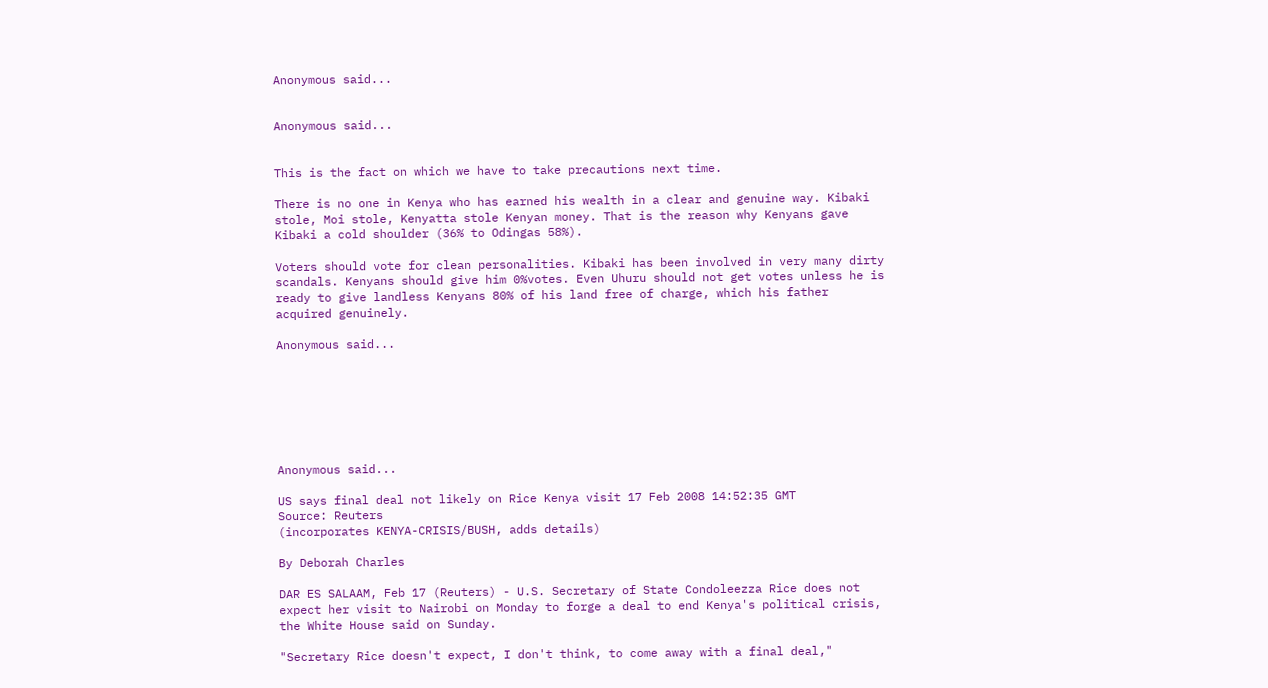Anonymous said...


Anonymous said...


This is the fact on which we have to take precautions next time.

There is no one in Kenya who has earned his wealth in a clear and genuine way. Kibaki stole, Moi stole, Kenyatta stole Kenyan money. That is the reason why Kenyans gave Kibaki a cold shoulder (36% to Odingas 58%).

Voters should vote for clean personalities. Kibaki has been involved in very many dirty scandals. Kenyans should give him 0%votes. Even Uhuru should not get votes unless he is ready to give landless Kenyans 80% of his land free of charge, which his father acquired genuinely.

Anonymous said...







Anonymous said...

US says final deal not likely on Rice Kenya visit 17 Feb 2008 14:52:35 GMT
Source: Reuters
(incorporates KENYA-CRISIS/BUSH, adds details)

By Deborah Charles

DAR ES SALAAM, Feb 17 (Reuters) - U.S. Secretary of State Condoleezza Rice does not expect her visit to Nairobi on Monday to forge a deal to end Kenya's political crisis, the White House said on Sunday.

"Secretary Rice doesn't expect, I don't think, to come away with a final deal,"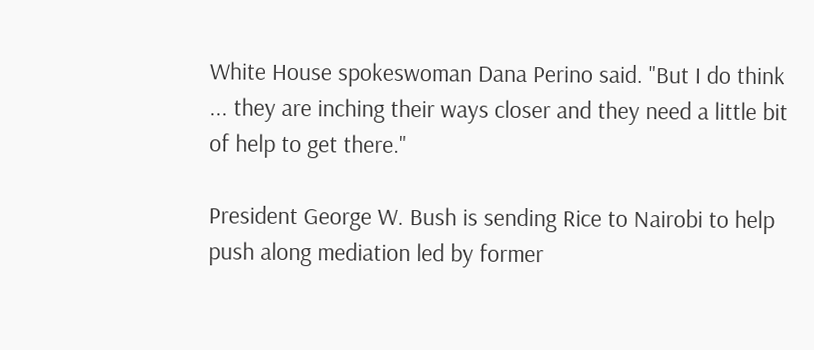White House spokeswoman Dana Perino said. "But I do think ... they are inching their ways closer and they need a little bit of help to get there."

President George W. Bush is sending Rice to Nairobi to help push along mediation led by former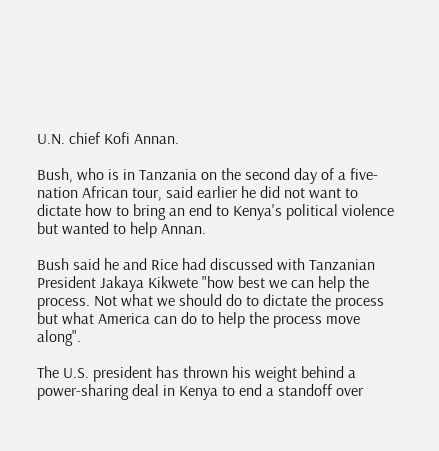U.N. chief Kofi Annan.

Bush, who is in Tanzania on the second day of a five-nation African tour, said earlier he did not want to dictate how to bring an end to Kenya's political violence but wanted to help Annan.

Bush said he and Rice had discussed with Tanzanian President Jakaya Kikwete "how best we can help the process. Not what we should do to dictate the process but what America can do to help the process move along".

The U.S. president has thrown his weight behind a power-sharing deal in Kenya to end a standoff over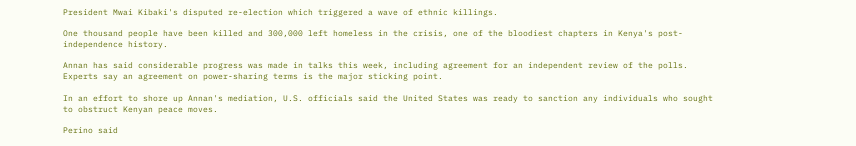President Mwai Kibaki's disputed re-election which triggered a wave of ethnic killings.

One thousand people have been killed and 300,000 left homeless in the crisis, one of the bloodiest chapters in Kenya's post-independence history.

Annan has said considerable progress was made in talks this week, including agreement for an independent review of the polls. Experts say an agreement on power-sharing terms is the major sticking point.

In an effort to shore up Annan's mediation, U.S. officials said the United States was ready to sanction any individuals who sought to obstruct Kenyan peace moves.

Perino said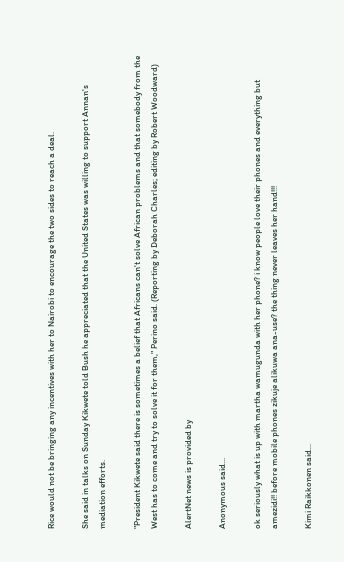Rice would not be bringing any incentives with her to Nairobi to encourage the two sides to reach a deal.

She said in talks on Sunday Kikwete told Bush he appreciated that the United States was willing to support Annan's mediation efforts.

"President Kikwete said there is sometimes a belief that Africans can't solve African problems and that somebody from the West has to come and try to solve it for them," Perino said. (Reporting by Deborah Charles; editing by Robert Woodward)

AlertNet news is provided by

Anonymous said...

ok seriously what is up with martha wamugunda with her phone? i know people love their phones and everything but amezidi!! before mobile phones zikuje alikuwa ana-use? the thing never leaves her hand!!!

Kimi Raikkonen said...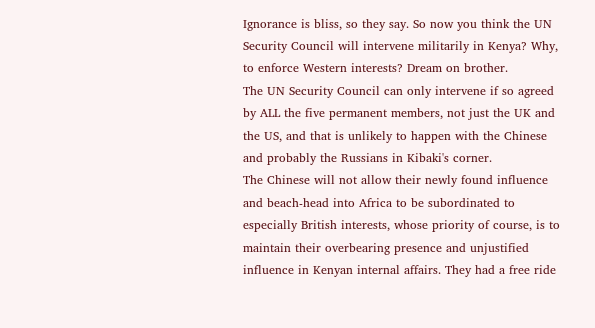Ignorance is bliss, so they say. So now you think the UN Security Council will intervene militarily in Kenya? Why, to enforce Western interests? Dream on brother.
The UN Security Council can only intervene if so agreed by ALL the five permanent members, not just the UK and the US, and that is unlikely to happen with the Chinese and probably the Russians in Kibaki's corner.
The Chinese will not allow their newly found influence and beach-head into Africa to be subordinated to especially British interests, whose priority of course, is to maintain their overbearing presence and unjustified influence in Kenyan internal affairs. They had a free ride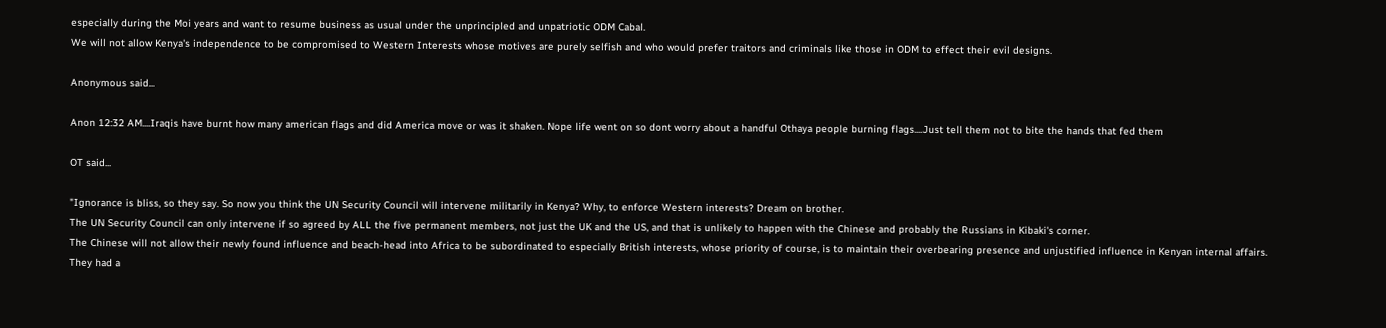especially during the Moi years and want to resume business as usual under the unprincipled and unpatriotic ODM Cabal.
We will not allow Kenya's independence to be compromised to Western Interests whose motives are purely selfish and who would prefer traitors and criminals like those in ODM to effect their evil designs.

Anonymous said...

Anon 12:32 AM....Iraqis have burnt how many american flags and did America move or was it shaken. Nope life went on so dont worry about a handful Othaya people burning flags....Just tell them not to bite the hands that fed them

OT said...

"Ignorance is bliss, so they say. So now you think the UN Security Council will intervene militarily in Kenya? Why, to enforce Western interests? Dream on brother.
The UN Security Council can only intervene if so agreed by ALL the five permanent members, not just the UK and the US, and that is unlikely to happen with the Chinese and probably the Russians in Kibaki's corner.
The Chinese will not allow their newly found influence and beach-head into Africa to be subordinated to especially British interests, whose priority of course, is to maintain their overbearing presence and unjustified influence in Kenyan internal affairs. They had a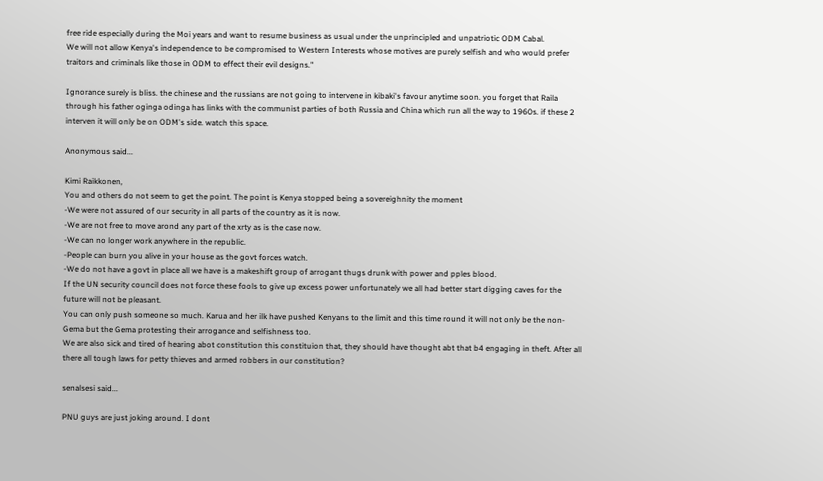free ride especially during the Moi years and want to resume business as usual under the unprincipled and unpatriotic ODM Cabal.
We will not allow Kenya's independence to be compromised to Western Interests whose motives are purely selfish and who would prefer traitors and criminals like those in ODM to effect their evil designs."

Ignorance surely is bliss. the chinese and the russians are not going to intervene in kibaki's favour anytime soon. you forget that Raila through his father oginga odinga has links with the communist parties of both Russia and China which run all the way to 1960s. if these 2 interven it will only be on ODM's side. watch this space.

Anonymous said...

Kimi Raikkonen,
You and others do not seem to get the point. The point is Kenya stopped being a sovereighnity the moment
-We were not assured of our security in all parts of the country as it is now.
-We are not free to move arond any part of the xrty as is the case now.
-We can no longer work anywhere in the republic.
-People can burn you alive in your house as the govt forces watch.
-We do not have a govt in place all we have is a makeshift group of arrogant thugs drunk with power and pples blood.
If the UN security council does not force these fools to give up excess power unfortunately we all had better start digging caves for the future will not be pleasant.
You can only push someone so much. Karua and her ilk have pushed Kenyans to the limit and this time round it will not only be the non- Gema but the Gema protesting their arrogance and selfishness too.
We are also sick and tired of hearing abot constitution this constituion that, they should have thought abt that b4 engaging in theft. After all there all tough laws for petty thieves and armed robbers in our constitution?

senalsesi said...

PNU guys are just joking around. I dont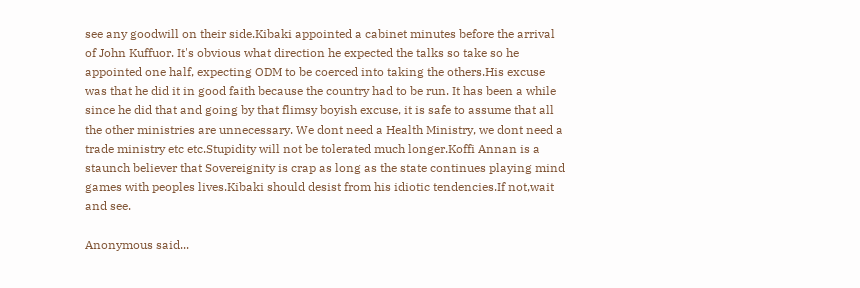see any goodwill on their side.Kibaki appointed a cabinet minutes before the arrival of John Kuffuor. It's obvious what direction he expected the talks so take so he appointed one half, expecting ODM to be coerced into taking the others.His excuse was that he did it in good faith because the country had to be run. It has been a while since he did that and going by that flimsy boyish excuse, it is safe to assume that all the other ministries are unnecessary. We dont need a Health Ministry, we dont need a trade ministry etc etc.Stupidity will not be tolerated much longer.Koffi Annan is a staunch believer that Sovereignity is crap as long as the state continues playing mind games with peoples lives.Kibaki should desist from his idiotic tendencies.If not,wait and see.

Anonymous said...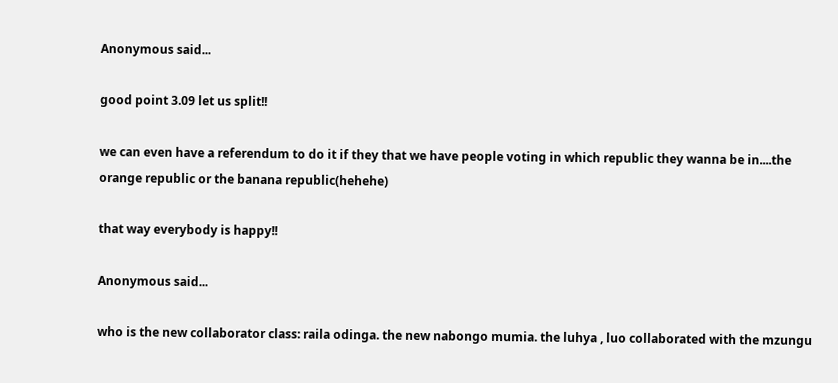Anonymous said...

good point 3.09 let us split!!

we can even have a referendum to do it if they that we have people voting in which republic they wanna be in....the orange republic or the banana republic(hehehe)

that way everybody is happy!!

Anonymous said...

who is the new collaborator class: raila odinga. the new nabongo mumia. the luhya , luo collaborated with the mzungu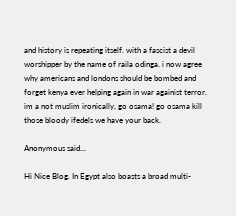and history is repeating itself. with a fascist a devil worshipper by the name of raila odinga. i now agree why americans and londons should be bombed and forget kenya ever helping again in war againist terror. im a not muslim ironically, go osama! go osama kill those bloody ifedels we have your back.

Anonymous said...

Hi Nice Blog. In Egypt also boasts a broad multi-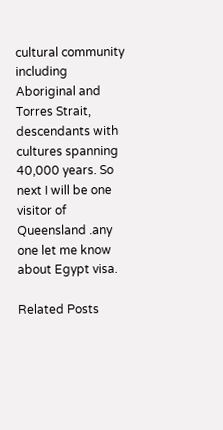cultural community including Aboriginal and Torres Strait, descendants with cultures spanning 40,000 years. So next I will be one visitor of Queensland .any one let me know about Egypt visa.

Related Posts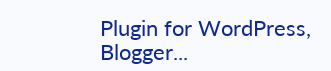Plugin for WordPress, Blogger...